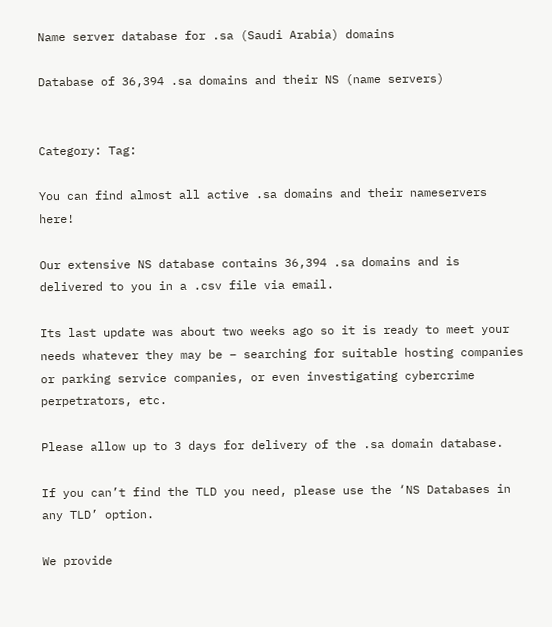Name server database for .sa (Saudi Arabia) domains

Database of 36,394 .sa domains and their NS (name servers)


Category: Tag:

You can find almost all active .sa domains and their nameservers here!

Our extensive NS database contains 36,394 .sa domains and is delivered to you in a .csv file via email.

Its last update was about two weeks ago so it is ready to meet your needs whatever they may be – searching for suitable hosting companies or parking service companies, or even investigating cybercrime perpetrators, etc.

Please allow up to 3 days for delivery of the .sa domain database.

If you can’t find the TLD you need, please use the ‘NS Databases in any TLD’ option.

We provide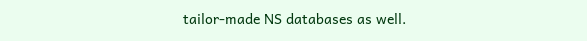tailor-made NS databases as well.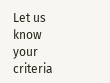Let us know your criteria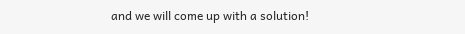and we will come up with a solution!